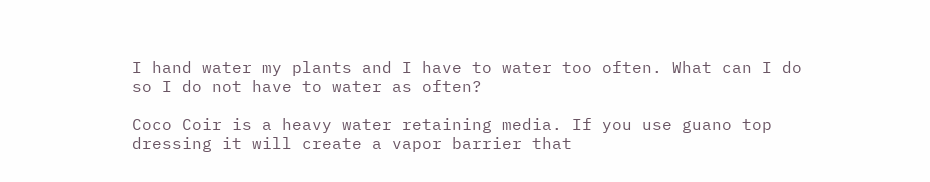I hand water my plants and I have to water too often. What can I do so I do not have to water as often?

Coco Coir is a heavy water retaining media. If you use guano top dressing it will create a vapor barrier that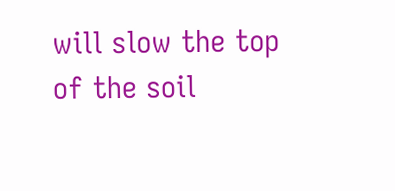will slow the top of the soil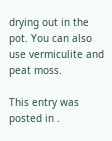drying out in the pot. You can also use vermiculite and peat moss.

This entry was posted in .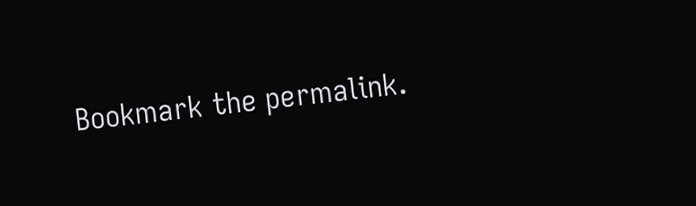Bookmark the permalink.